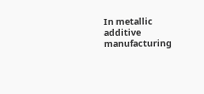In metallic additive manufacturing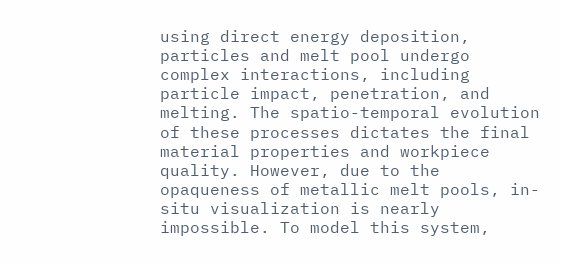using direct energy deposition, particles and melt pool undergo complex interactions, including particle impact, penetration, and melting. The spatio-temporal evolution of these processes dictates the final material properties and workpiece quality. However, due to the opaqueness of metallic melt pools, in-situ visualization is nearly impossible. To model this system,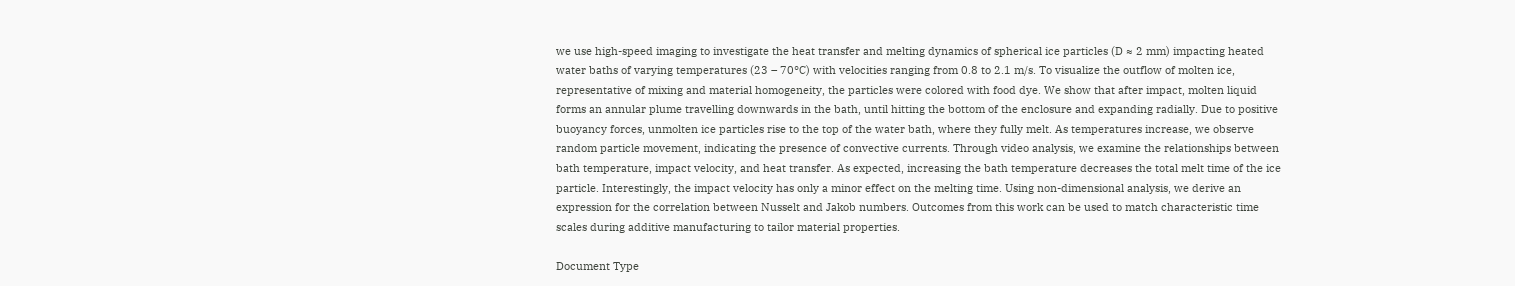we use high-speed imaging to investigate the heat transfer and melting dynamics of spherical ice particles (D ≈ 2 mm) impacting heated water baths of varying temperatures (23 – 70°C) with velocities ranging from 0.8 to 2.1 m/s. To visualize the outflow of molten ice, representative of mixing and material homogeneity, the particles were colored with food dye. We show that after impact, molten liquid forms an annular plume travelling downwards in the bath, until hitting the bottom of the enclosure and expanding radially. Due to positive buoyancy forces, unmolten ice particles rise to the top of the water bath, where they fully melt. As temperatures increase, we observe random particle movement, indicating the presence of convective currents. Through video analysis, we examine the relationships between bath temperature, impact velocity, and heat transfer. As expected, increasing the bath temperature decreases the total melt time of the ice particle. Interestingly, the impact velocity has only a minor effect on the melting time. Using non-dimensional analysis, we derive an expression for the correlation between Nusselt and Jakob numbers. Outcomes from this work can be used to match characteristic time scales during additive manufacturing to tailor material properties.

Document Type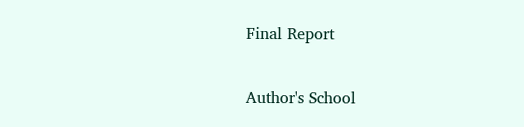Final Report

Author's School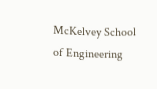McKelvey School of Engineering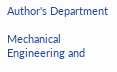Author's Department

Mechanical Engineering and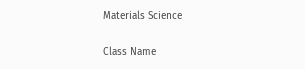Materials Science

Class Name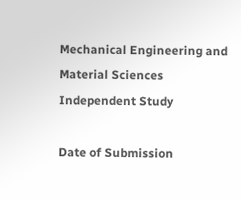Mechanical Engineering and Material Sciences Independent Study

Date of Submission